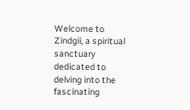Welcome to Zindgii, a spiritual sanctuary dedicated to delving into the fascinating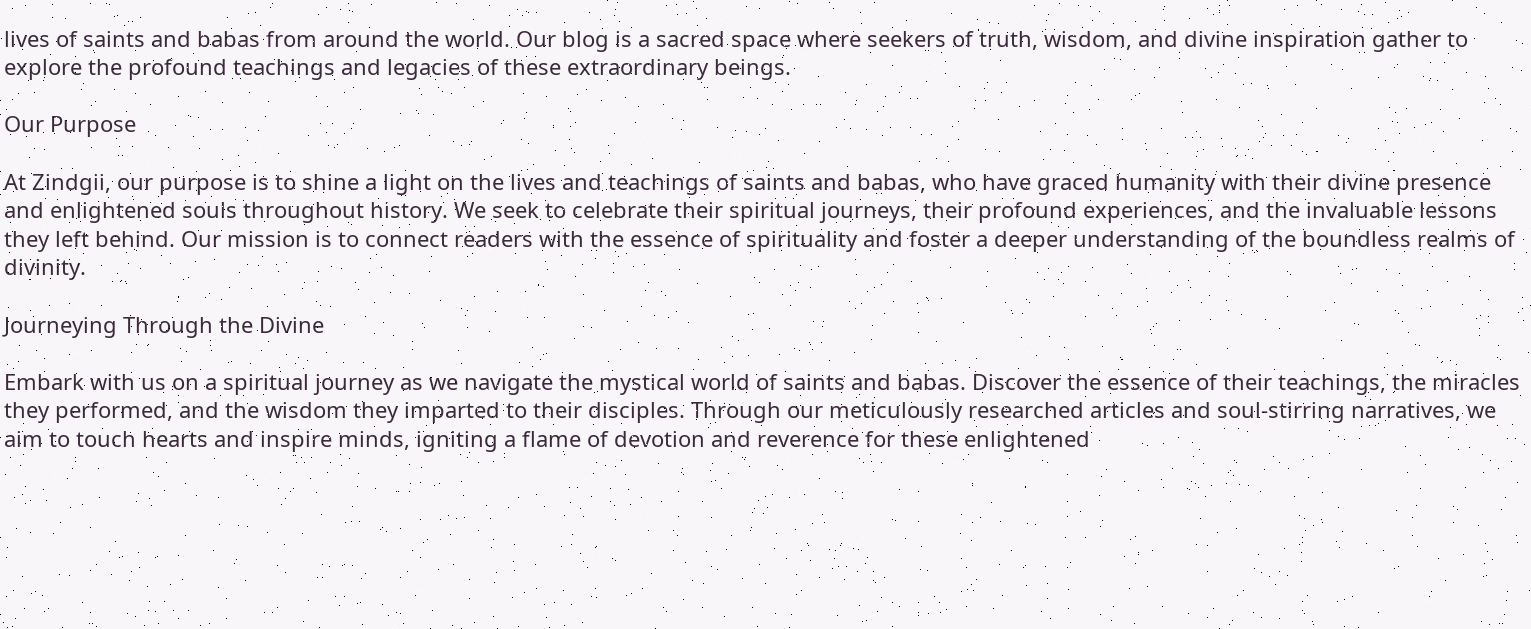lives of saints and babas from around the world. Our blog is a sacred space where seekers of truth, wisdom, and divine inspiration gather to explore the profound teachings and legacies of these extraordinary beings.

Our Purpose

At Zindgii, our purpose is to shine a light on the lives and teachings of saints and babas, who have graced humanity with their divine presence and enlightened souls throughout history. We seek to celebrate their spiritual journeys, their profound experiences, and the invaluable lessons they left behind. Our mission is to connect readers with the essence of spirituality and foster a deeper understanding of the boundless realms of divinity.

Journeying Through the Divine

Embark with us on a spiritual journey as we navigate the mystical world of saints and babas. Discover the essence of their teachings, the miracles they performed, and the wisdom they imparted to their disciples. Through our meticulously researched articles and soul-stirring narratives, we aim to touch hearts and inspire minds, igniting a flame of devotion and reverence for these enlightened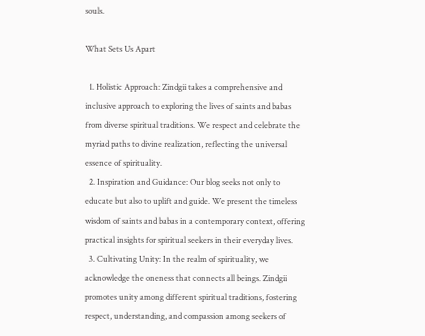souls.

What Sets Us Apart

  1. Holistic Approach: Zindgii takes a comprehensive and inclusive approach to exploring the lives of saints and babas from diverse spiritual traditions. We respect and celebrate the myriad paths to divine realization, reflecting the universal essence of spirituality.
  2. Inspiration and Guidance: Our blog seeks not only to educate but also to uplift and guide. We present the timeless wisdom of saints and babas in a contemporary context, offering practical insights for spiritual seekers in their everyday lives.
  3. Cultivating Unity: In the realm of spirituality, we acknowledge the oneness that connects all beings. Zindgii promotes unity among different spiritual traditions, fostering respect, understanding, and compassion among seekers of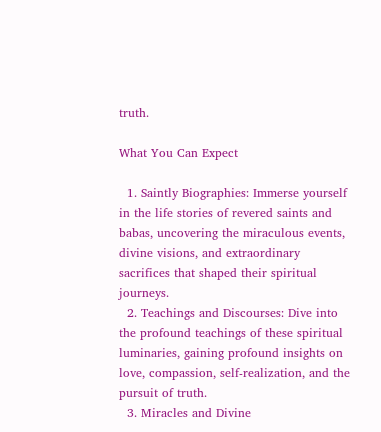truth.

What You Can Expect

  1. Saintly Biographies: Immerse yourself in the life stories of revered saints and babas, uncovering the miraculous events, divine visions, and extraordinary sacrifices that shaped their spiritual journeys.
  2. Teachings and Discourses: Dive into the profound teachings of these spiritual luminaries, gaining profound insights on love, compassion, self-realization, and the pursuit of truth.
  3. Miracles and Divine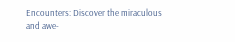Encounters: Discover the miraculous and awe-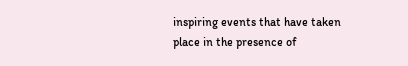inspiring events that have taken place in the presence of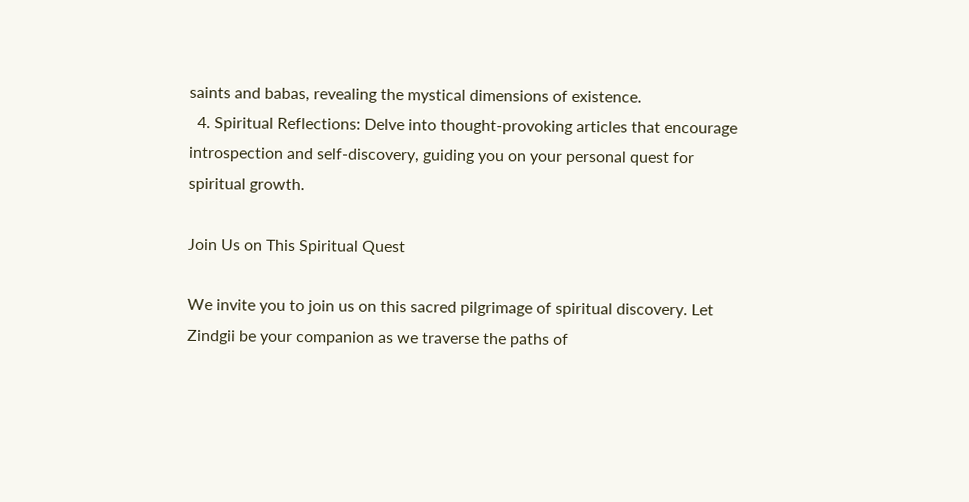saints and babas, revealing the mystical dimensions of existence.
  4. Spiritual Reflections: Delve into thought-provoking articles that encourage introspection and self-discovery, guiding you on your personal quest for spiritual growth.

Join Us on This Spiritual Quest

We invite you to join us on this sacred pilgrimage of spiritual discovery. Let Zindgii be your companion as we traverse the paths of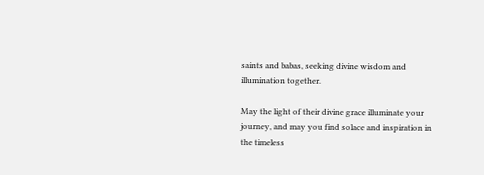saints and babas, seeking divine wisdom and illumination together.

May the light of their divine grace illuminate your journey, and may you find solace and inspiration in the timeless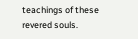teachings of these revered souls.